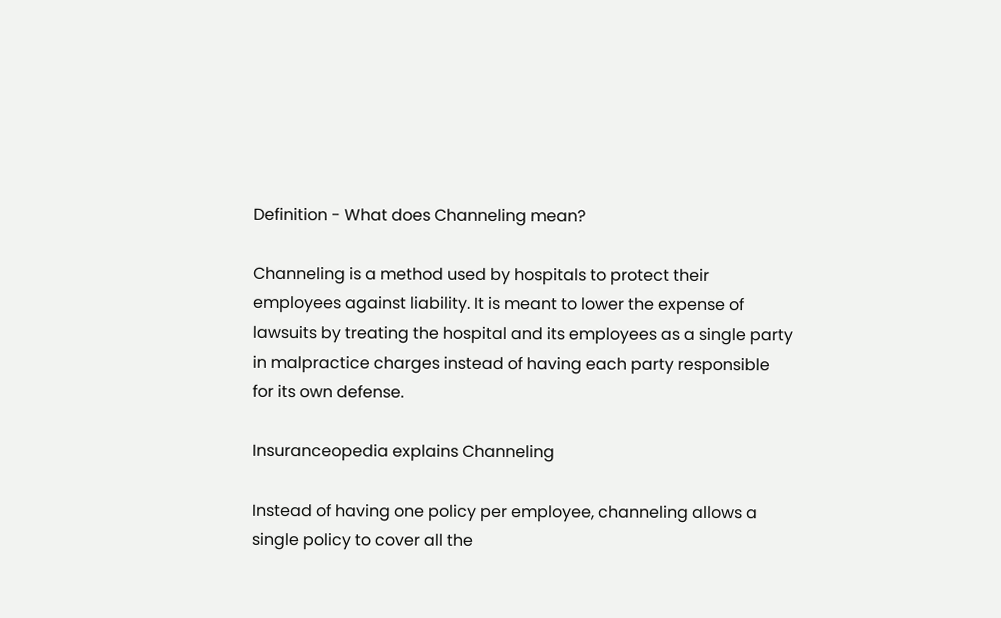Definition - What does Channeling mean?

Channeling is a method used by hospitals to protect their employees against liability. It is meant to lower the expense of lawsuits by treating the hospital and its employees as a single party in malpractice charges instead of having each party responsible for its own defense.

Insuranceopedia explains Channeling

Instead of having one policy per employee, channeling allows a single policy to cover all the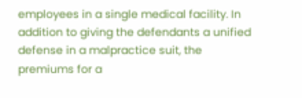employees in a single medical facility. In addition to giving the defendants a unified defense in a malpractice suit, the premiums for a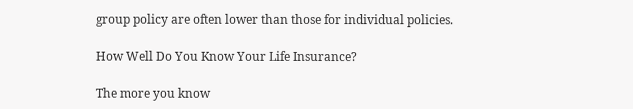group policy are often lower than those for individual policies.

How Well Do You Know Your Life Insurance?

The more you know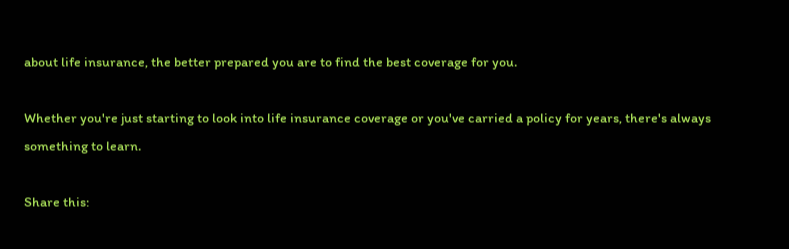about life insurance, the better prepared you are to find the best coverage for you.

Whether you're just starting to look into life insurance coverage or you've carried a policy for years, there's always something to learn.

Share this: